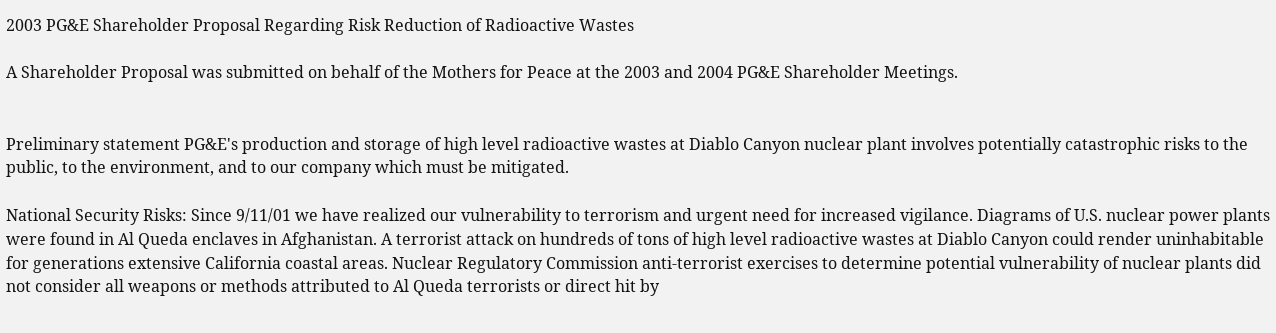2003 PG&E Shareholder Proposal Regarding Risk Reduction of Radioactive Wastes

A Shareholder Proposal was submitted on behalf of the Mothers for Peace at the 2003 and 2004 PG&E Shareholder Meetings.


Preliminary statement PG&E's production and storage of high level radioactive wastes at Diablo Canyon nuclear plant involves potentially catastrophic risks to the public, to the environment, and to our company which must be mitigated.

National Security Risks: Since 9/11/01 we have realized our vulnerability to terrorism and urgent need for increased vigilance. Diagrams of U.S. nuclear power plants were found in Al Queda enclaves in Afghanistan. A terrorist attack on hundreds of tons of high level radioactive wastes at Diablo Canyon could render uninhabitable for generations extensive California coastal areas. Nuclear Regulatory Commission anti-terrorist exercises to determine potential vulnerability of nuclear plants did not consider all weapons or methods attributed to Al Queda terrorists or direct hit by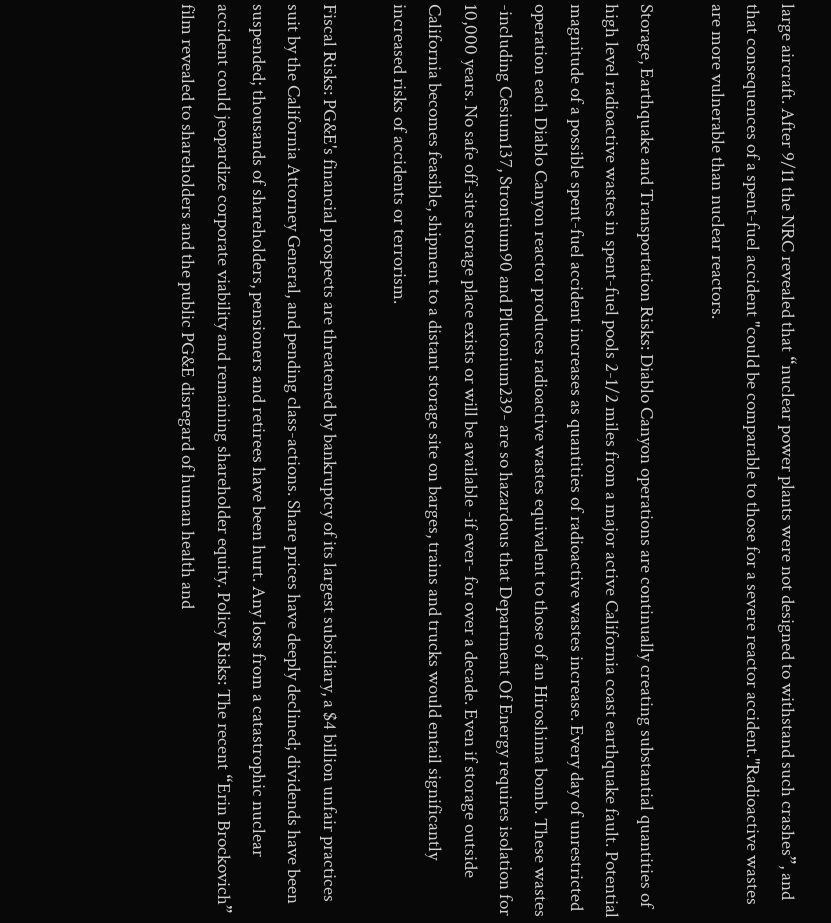large aircraft. After 9/11 the NRC revealed that “nuclear power plants were not designed to withstand such crashes”, and that consequences of a spent-fuel accident "could be comparable to those for a severe reactor accident."Radioactive wastes are more vulnerable than nuclear reactors.

Storage, Earthquake and Transportation Risks: Diablo Canyon operations are continually creating substantial quantities of high level radioactive wastes in spent-fuel pools 2-1/2 miles from a major active California coast earthquake fault. Potential magnitude of a possible spent-fuel accident increases as quantities of radioactive wastes increase. Every day of unrestricted operation each Diablo Canyon reactor produces radioactive wastes equivalent to those of an Hiroshima bomb. These wastes -including Cesium137, Strontium90 and Plutonium239- are so hazardous that Department Of Energy requires isolation for 10,000 years. No safe off-site storage place exists or will be available -if ever- for over a decade. Even if storage outside California becomes feasible, shipment to a distant storage site on barges, trains and trucks would entail significantly increased risks of accidents or terrorism.

Fiscal Risks: PG&E's financial prospects are threatened by bankruptcy of its largest subsidiary, a $4 billion unfair practices suit by the California Attorney General, and pending class-actions. Share prices have deeply declined; dividends have been suspended; thousands of shareholders, pensioners and retirees have been hurt. Any loss from a catastrophic nuclear accident could jeopardize corporate viability and remaining shareholder equity. Policy Risks: The recent “Erin Brockovich” film revealed to shareholders and the public PG&E disregard of human health and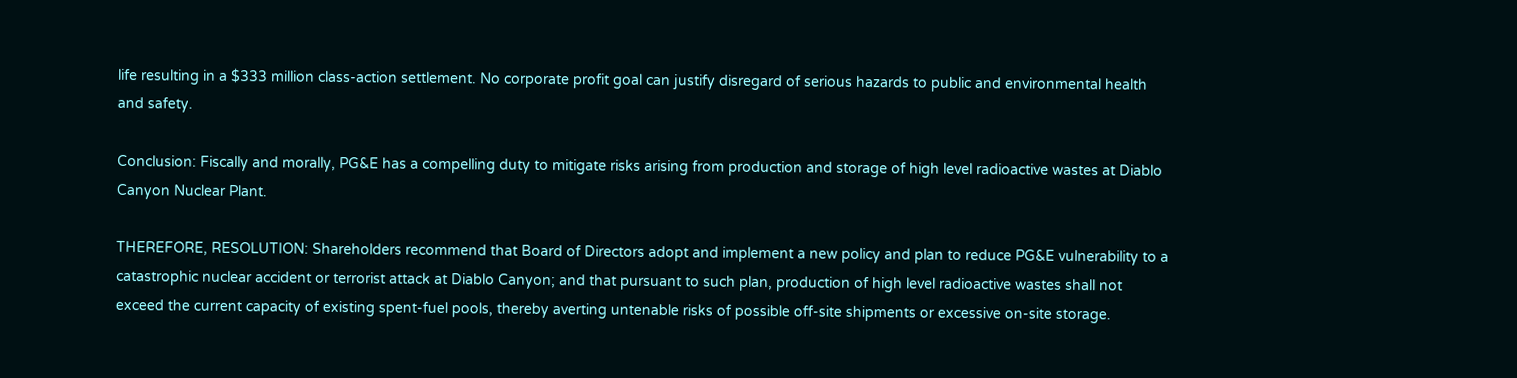life resulting in a $333 million class-action settlement. No corporate profit goal can justify disregard of serious hazards to public and environmental health and safety.

Conclusion: Fiscally and morally, PG&E has a compelling duty to mitigate risks arising from production and storage of high level radioactive wastes at Diablo Canyon Nuclear Plant.

THEREFORE, RESOLUTION: Shareholders recommend that Board of Directors adopt and implement a new policy and plan to reduce PG&E vulnerability to a catastrophic nuclear accident or terrorist attack at Diablo Canyon; and that pursuant to such plan, production of high level radioactive wastes shall not exceed the current capacity of existing spent-fuel pools, thereby averting untenable risks of possible off-site shipments or excessive on-site storage.